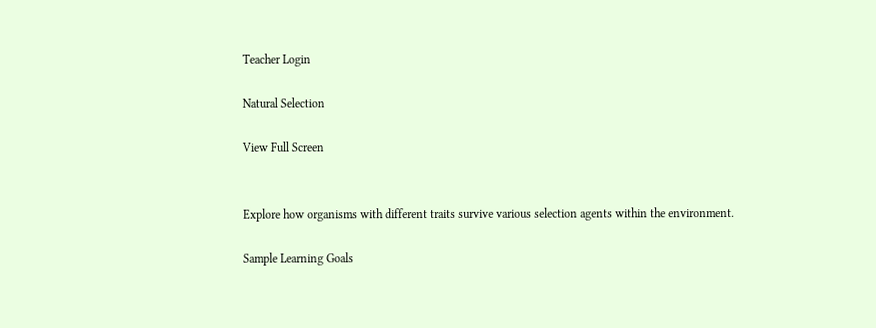Teacher Login

Natural Selection

View Full Screen


Explore how organisms with different traits survive various selection agents within the environment.

Sample Learning Goals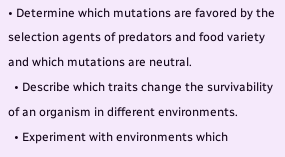• Determine which mutations are favored by the selection agents of predators and food variety and which mutations are neutral.
  • Describe which traits change the survivability of an organism in different environments.
  • Experiment with environments which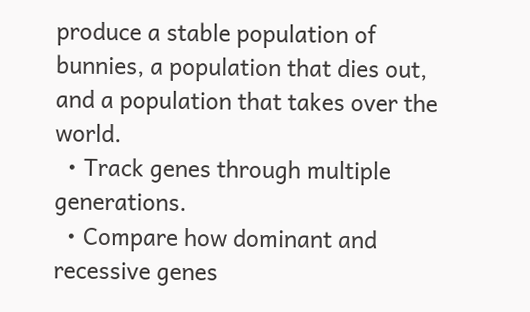produce a stable population of bunnies, a population that dies out, and a population that takes over the world.
  • Track genes through multiple generations.
  • Compare how dominant and recessive genes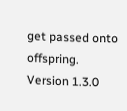get passed onto offspring.
Version 1.3.0